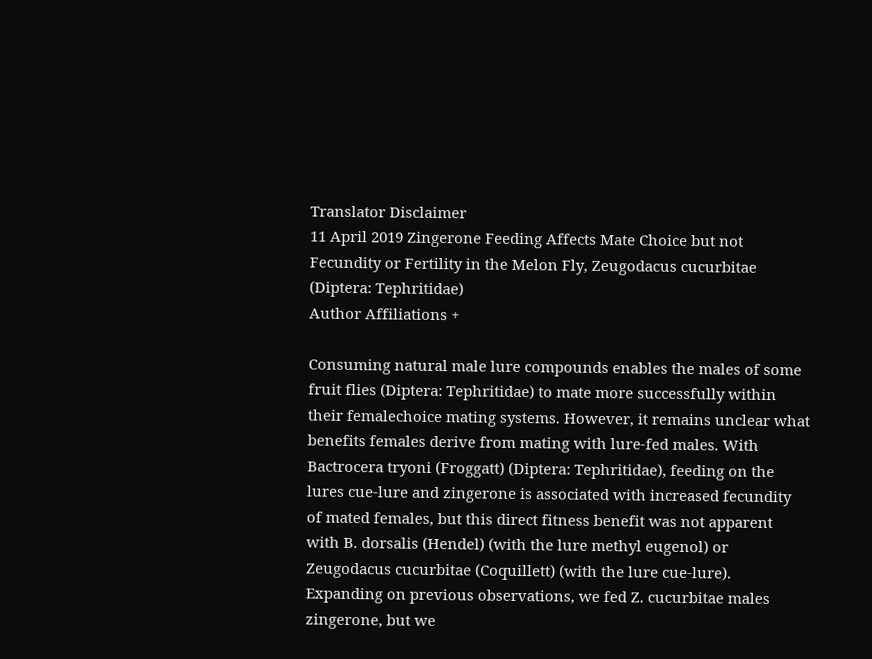Translator Disclaimer
11 April 2019 Zingerone Feeding Affects Mate Choice but not Fecundity or Fertility in the Melon Fly, Zeugodacus cucurbitae (Diptera: Tephritidae)
Author Affiliations +

Consuming natural male lure compounds enables the males of some fruit flies (Diptera: Tephritidae) to mate more successfully within their femalechoice mating systems. However, it remains unclear what benefits females derive from mating with lure-fed males. With Bactrocera tryoni (Froggatt) (Diptera: Tephritidae), feeding on the lures cue-lure and zingerone is associated with increased fecundity of mated females, but this direct fitness benefit was not apparent with B. dorsalis (Hendel) (with the lure methyl eugenol) or Zeugodacus cucurbitae (Coquillett) (with the lure cue-lure). Expanding on previous observations, we fed Z. cucurbitae males zingerone, but we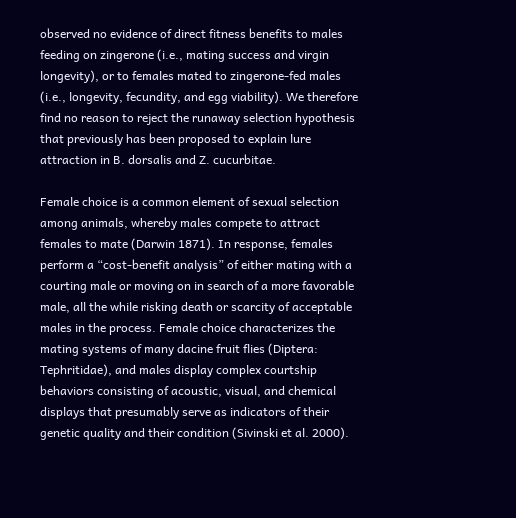observed no evidence of direct fitness benefits to males feeding on zingerone (i.e., mating success and virgin longevity), or to females mated to zingerone-fed males (i.e., longevity, fecundity, and egg viability). We therefore find no reason to reject the runaway selection hypothesis that previously has been proposed to explain lure attraction in B. dorsalis and Z. cucurbitae.

Female choice is a common element of sexual selection among animals, whereby males compete to attract females to mate (Darwin 1871). In response, females perform a “cost-benefit analysis” of either mating with a courting male or moving on in search of a more favorable male, all the while risking death or scarcity of acceptable males in the process. Female choice characterizes the mating systems of many dacine fruit flies (Diptera: Tephritidae), and males display complex courtship behaviors consisting of acoustic, visual, and chemical displays that presumably serve as indicators of their genetic quality and their condition (Sivinski et al. 2000).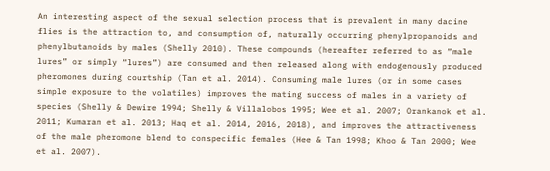An interesting aspect of the sexual selection process that is prevalent in many dacine flies is the attraction to, and consumption of, naturally occurring phenylpropanoids and phenylbutanoids by males (Shelly 2010). These compounds (hereafter referred to as “male lures” or simply “lures”) are consumed and then released along with endogenously produced pheromones during courtship (Tan et al. 2014). Consuming male lures (or in some cases simple exposure to the volatiles) improves the mating success of males in a variety of species (Shelly & Dewire 1994; Shelly & Villalobos 1995; Wee et al. 2007; Orankanok et al. 2011; Kumaran et al. 2013; Haq et al. 2014, 2016, 2018), and improves the attractiveness of the male pheromone blend to conspecific females (Hee & Tan 1998; Khoo & Tan 2000; Wee et al. 2007).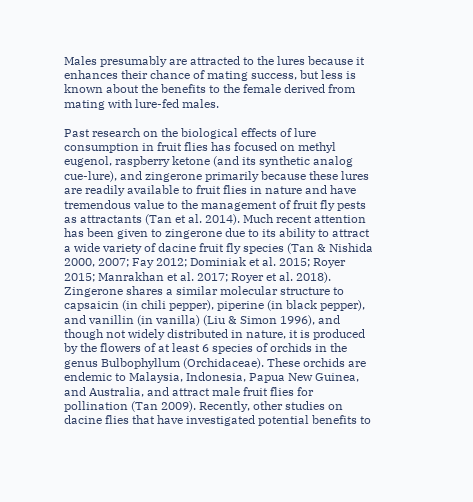Males presumably are attracted to the lures because it enhances their chance of mating success, but less is known about the benefits to the female derived from mating with lure-fed males.

Past research on the biological effects of lure consumption in fruit flies has focused on methyl eugenol, raspberry ketone (and its synthetic analog cue-lure), and zingerone primarily because these lures are readily available to fruit flies in nature and have tremendous value to the management of fruit fly pests as attractants (Tan et al. 2014). Much recent attention has been given to zingerone due to its ability to attract a wide variety of dacine fruit fly species (Tan & Nishida 2000, 2007; Fay 2012; Dominiak et al. 2015; Royer 2015; Manrakhan et al. 2017; Royer et al. 2018). Zingerone shares a similar molecular structure to capsaicin (in chili pepper), piperine (in black pepper), and vanillin (in vanilla) (Liu & Simon 1996), and though not widely distributed in nature, it is produced by the flowers of at least 6 species of orchids in the genus Bulbophyllum (Orchidaceae). These orchids are endemic to Malaysia, Indonesia, Papua New Guinea, and Australia, and attract male fruit flies for pollination (Tan 2009). Recently, other studies on dacine flies that have investigated potential benefits to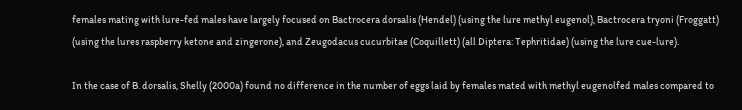females mating with lure-fed males have largely focused on Bactrocera dorsalis (Hendel) (using the lure methyl eugenol), Bactrocera tryoni (Froggatt) (using the lures raspberry ketone and zingerone), and Zeugodacus cucurbitae (Coquillett) (all Diptera: Tephritidae) (using the lure cue-lure).

In the case of B. dorsalis, Shelly (2000a) found no difference in the number of eggs laid by females mated with methyl eugenolfed males compared to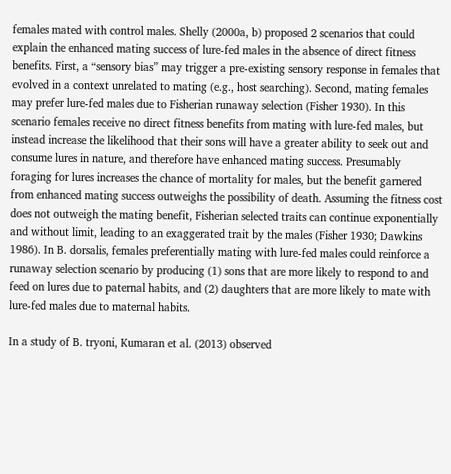females mated with control males. Shelly (2000a, b) proposed 2 scenarios that could explain the enhanced mating success of lure-fed males in the absence of direct fitness benefits. First, a “sensory bias” may trigger a pre-existing sensory response in females that evolved in a context unrelated to mating (e.g., host searching). Second, mating females may prefer lure-fed males due to Fisherian runaway selection (Fisher 1930). In this scenario females receive no direct fitness benefits from mating with lure-fed males, but instead increase the likelihood that their sons will have a greater ability to seek out and consume lures in nature, and therefore have enhanced mating success. Presumably foraging for lures increases the chance of mortality for males, but the benefit garnered from enhanced mating success outweighs the possibility of death. Assuming the fitness cost does not outweigh the mating benefit, Fisherian selected traits can continue exponentially and without limit, leading to an exaggerated trait by the males (Fisher 1930; Dawkins 1986). In B. dorsalis, females preferentially mating with lure-fed males could reinforce a runaway selection scenario by producing (1) sons that are more likely to respond to and feed on lures due to paternal habits, and (2) daughters that are more likely to mate with lure-fed males due to maternal habits.

In a study of B. tryoni, Kumaran et al. (2013) observed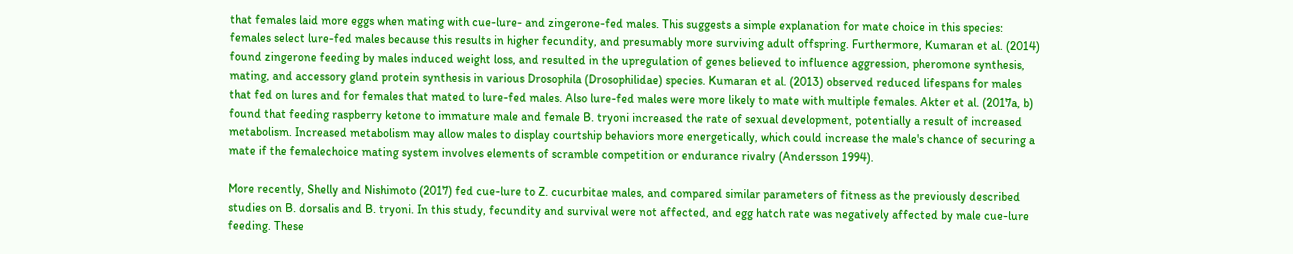that females laid more eggs when mating with cue-lure- and zingerone-fed males. This suggests a simple explanation for mate choice in this species: females select lure-fed males because this results in higher fecundity, and presumably more surviving adult offspring. Furthermore, Kumaran et al. (2014) found zingerone feeding by males induced weight loss, and resulted in the upregulation of genes believed to influence aggression, pheromone synthesis, mating, and accessory gland protein synthesis in various Drosophila (Drosophilidae) species. Kumaran et al. (2013) observed reduced lifespans for males that fed on lures and for females that mated to lure-fed males. Also lure-fed males were more likely to mate with multiple females. Akter et al. (2017a, b) found that feeding raspberry ketone to immature male and female B. tryoni increased the rate of sexual development, potentially a result of increased metabolism. Increased metabolism may allow males to display courtship behaviors more energetically, which could increase the male's chance of securing a mate if the femalechoice mating system involves elements of scramble competition or endurance rivalry (Andersson 1994).

More recently, Shelly and Nishimoto (2017) fed cue-lure to Z. cucurbitae males, and compared similar parameters of fitness as the previously described studies on B. dorsalis and B. tryoni. In this study, fecundity and survival were not affected, and egg hatch rate was negatively affected by male cue-lure feeding. These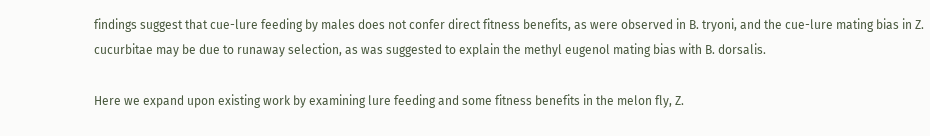findings suggest that cue-lure feeding by males does not confer direct fitness benefits, as were observed in B. tryoni, and the cue-lure mating bias in Z. cucurbitae may be due to runaway selection, as was suggested to explain the methyl eugenol mating bias with B. dorsalis.

Here we expand upon existing work by examining lure feeding and some fitness benefits in the melon fly, Z.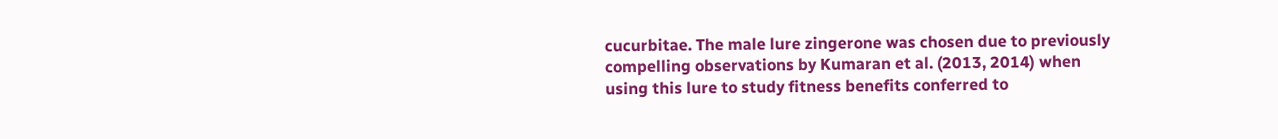cucurbitae. The male lure zingerone was chosen due to previously compelling observations by Kumaran et al. (2013, 2014) when using this lure to study fitness benefits conferred to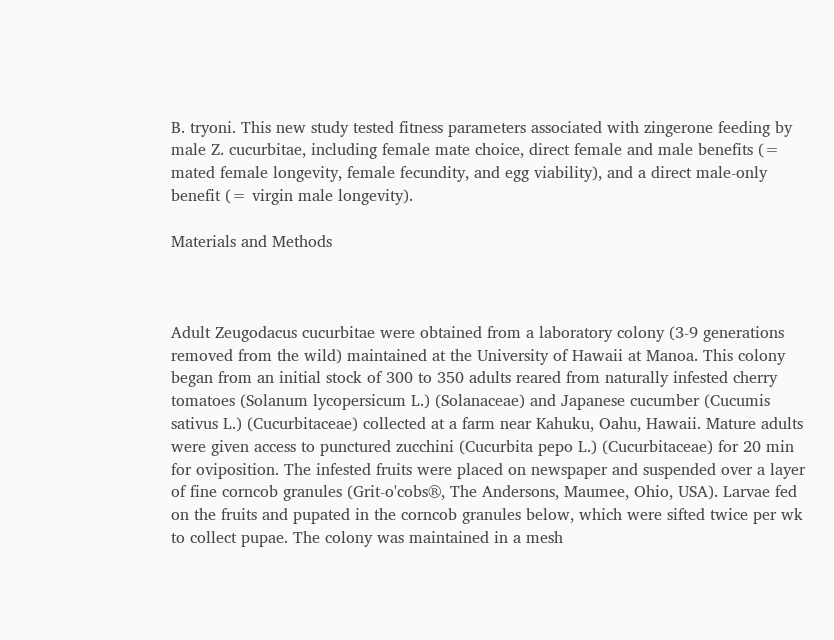B. tryoni. This new study tested fitness parameters associated with zingerone feeding by male Z. cucurbitae, including female mate choice, direct female and male benefits (= mated female longevity, female fecundity, and egg viability), and a direct male-only benefit (= virgin male longevity).

Materials and Methods



Adult Zeugodacus cucurbitae were obtained from a laboratory colony (3-9 generations removed from the wild) maintained at the University of Hawaii at Manoa. This colony began from an initial stock of 300 to 350 adults reared from naturally infested cherry tomatoes (Solanum lycopersicum L.) (Solanaceae) and Japanese cucumber (Cucumis sativus L.) (Cucurbitaceae) collected at a farm near Kahuku, Oahu, Hawaii. Mature adults were given access to punctured zucchini (Cucurbita pepo L.) (Cucurbitaceae) for 20 min for oviposition. The infested fruits were placed on newspaper and suspended over a layer of fine corncob granules (Grit-o'cobs®, The Andersons, Maumee, Ohio, USA). Larvae fed on the fruits and pupated in the corncob granules below, which were sifted twice per wk to collect pupae. The colony was maintained in a mesh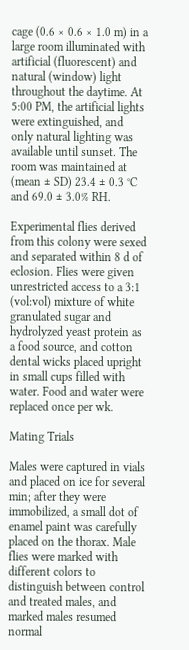cage (0.6 × 0.6 × 1.0 m) in a large room illuminated with artificial (fluorescent) and natural (window) light throughout the daytime. At 5:00 PM, the artificial lights were extinguished, and only natural lighting was available until sunset. The room was maintained at (mean ± SD) 23.4 ± 0.3 °C and 69.0 ± 3.0% RH.

Experimental flies derived from this colony were sexed and separated within 8 d of eclosion. Flies were given unrestricted access to a 3:1 (vol:vol) mixture of white granulated sugar and hydrolyzed yeast protein as a food source, and cotton dental wicks placed upright in small cups filled with water. Food and water were replaced once per wk.

Mating Trials

Males were captured in vials and placed on ice for several min; after they were immobilized, a small dot of enamel paint was carefully placed on the thorax. Male flies were marked with different colors to distinguish between control and treated males, and marked males resumed normal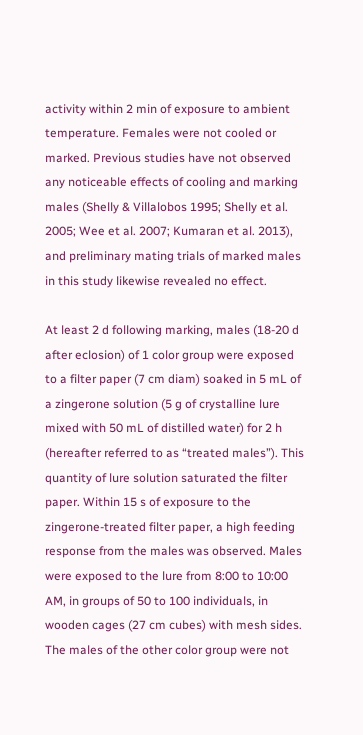activity within 2 min of exposure to ambient temperature. Females were not cooled or marked. Previous studies have not observed any noticeable effects of cooling and marking males (Shelly & Villalobos 1995; Shelly et al. 2005; Wee et al. 2007; Kumaran et al. 2013), and preliminary mating trials of marked males in this study likewise revealed no effect.

At least 2 d following marking, males (18-20 d after eclosion) of 1 color group were exposed to a filter paper (7 cm diam) soaked in 5 mL of a zingerone solution (5 g of crystalline lure mixed with 50 mL of distilled water) for 2 h (hereafter referred to as “treated males”). This quantity of lure solution saturated the filter paper. Within 15 s of exposure to the zingerone-treated filter paper, a high feeding response from the males was observed. Males were exposed to the lure from 8:00 to 10:00 AM, in groups of 50 to 100 individuals, in wooden cages (27 cm cubes) with mesh sides. The males of the other color group were not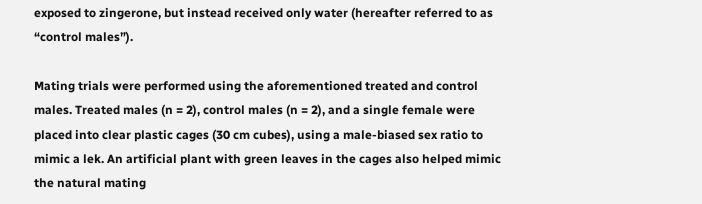exposed to zingerone, but instead received only water (hereafter referred to as “control males”).

Mating trials were performed using the aforementioned treated and control males. Treated males (n = 2), control males (n = 2), and a single female were placed into clear plastic cages (30 cm cubes), using a male-biased sex ratio to mimic a lek. An artificial plant with green leaves in the cages also helped mimic the natural mating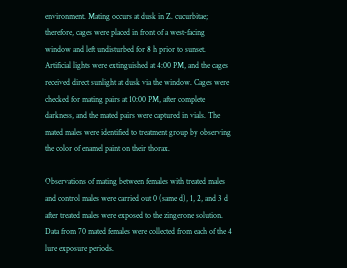environment. Mating occurs at dusk in Z. cucurbitae; therefore, cages were placed in front of a west-facing window and left undisturbed for 8 h prior to sunset. Artificial lights were extinguished at 4:00 PM, and the cages received direct sunlight at dusk via the window. Cages were checked for mating pairs at 10:00 PM, after complete darkness, and the mated pairs were captured in vials. The mated males were identified to treatment group by observing the color of enamel paint on their thorax.

Observations of mating between females with treated males and control males were carried out 0 (same d), 1, 2, and 3 d after treated males were exposed to the zingerone solution. Data from 70 mated females were collected from each of the 4 lure exposure periods.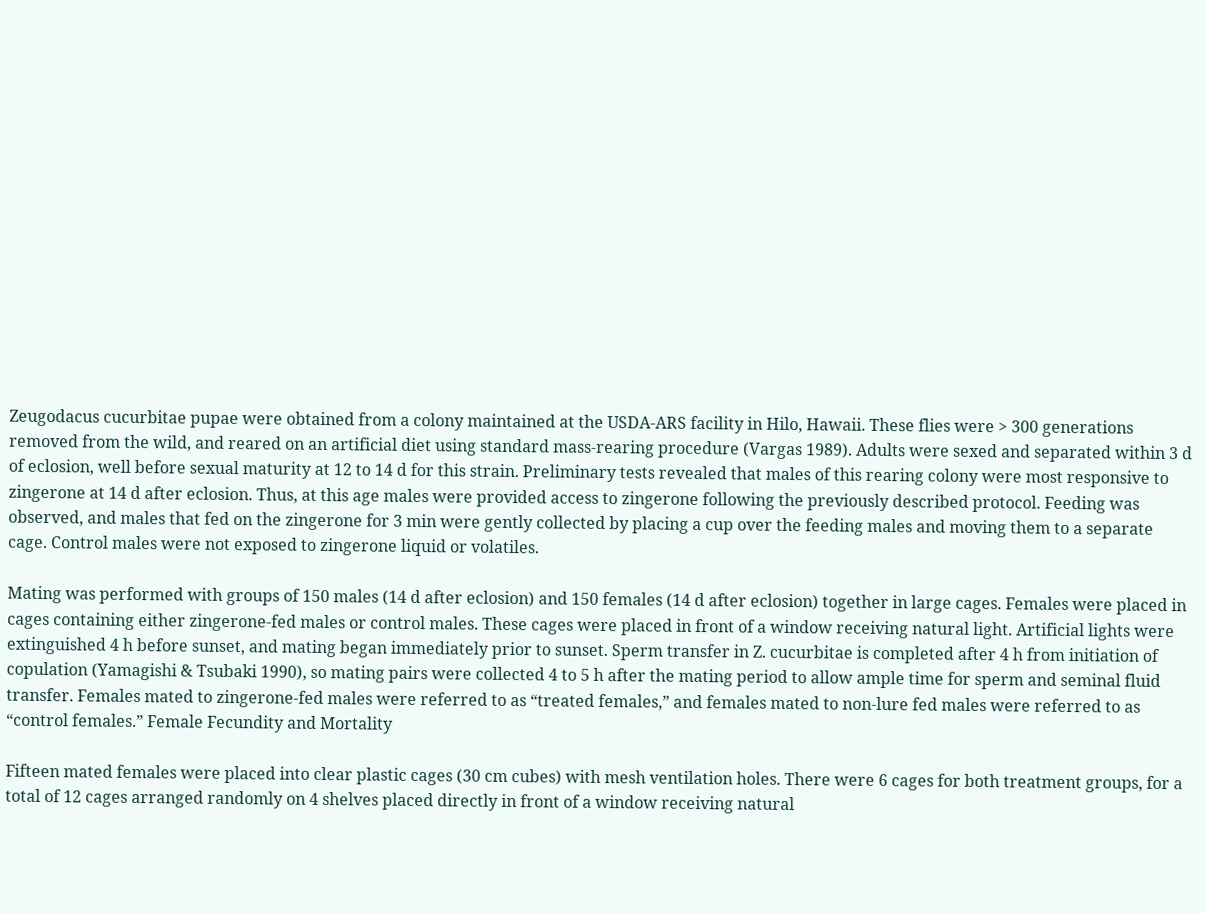Zeugodacus cucurbitae pupae were obtained from a colony maintained at the USDA-ARS facility in Hilo, Hawaii. These flies were > 300 generations removed from the wild, and reared on an artificial diet using standard mass-rearing procedure (Vargas 1989). Adults were sexed and separated within 3 d of eclosion, well before sexual maturity at 12 to 14 d for this strain. Preliminary tests revealed that males of this rearing colony were most responsive to zingerone at 14 d after eclosion. Thus, at this age males were provided access to zingerone following the previously described protocol. Feeding was observed, and males that fed on the zingerone for 3 min were gently collected by placing a cup over the feeding males and moving them to a separate cage. Control males were not exposed to zingerone liquid or volatiles.

Mating was performed with groups of 150 males (14 d after eclosion) and 150 females (14 d after eclosion) together in large cages. Females were placed in cages containing either zingerone-fed males or control males. These cages were placed in front of a window receiving natural light. Artificial lights were extinguished 4 h before sunset, and mating began immediately prior to sunset. Sperm transfer in Z. cucurbitae is completed after 4 h from initiation of copulation (Yamagishi & Tsubaki 1990), so mating pairs were collected 4 to 5 h after the mating period to allow ample time for sperm and seminal fluid transfer. Females mated to zingerone-fed males were referred to as “treated females,” and females mated to non-lure fed males were referred to as “control females.” Female Fecundity and Mortality

Fifteen mated females were placed into clear plastic cages (30 cm cubes) with mesh ventilation holes. There were 6 cages for both treatment groups, for a total of 12 cages arranged randomly on 4 shelves placed directly in front of a window receiving natural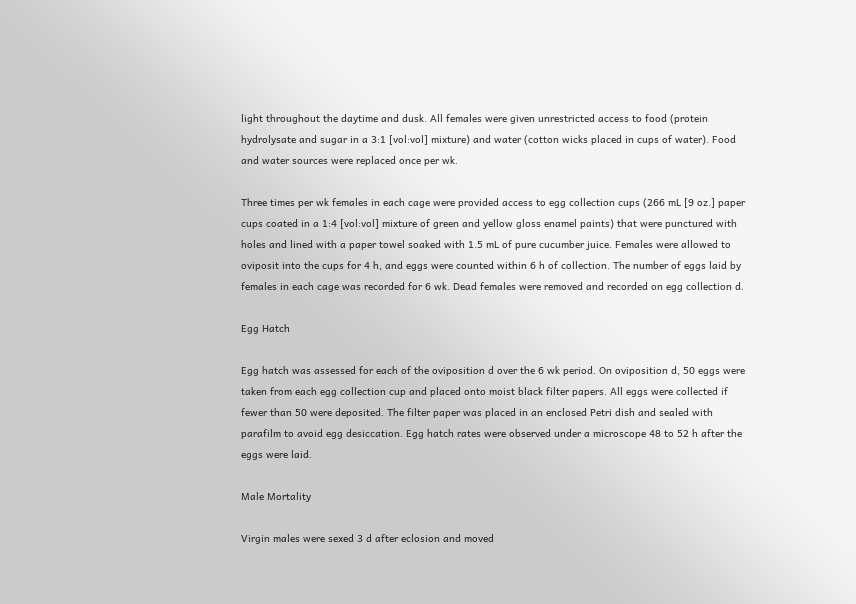light throughout the daytime and dusk. All females were given unrestricted access to food (protein hydrolysate and sugar in a 3:1 [vol:vol] mixture) and water (cotton wicks placed in cups of water). Food and water sources were replaced once per wk.

Three times per wk females in each cage were provided access to egg collection cups (266 mL [9 oz.] paper cups coated in a 1:4 [vol:vol] mixture of green and yellow gloss enamel paints) that were punctured with holes and lined with a paper towel soaked with 1.5 mL of pure cucumber juice. Females were allowed to oviposit into the cups for 4 h, and eggs were counted within 6 h of collection. The number of eggs laid by females in each cage was recorded for 6 wk. Dead females were removed and recorded on egg collection d.

Egg Hatch

Egg hatch was assessed for each of the oviposition d over the 6 wk period. On oviposition d, 50 eggs were taken from each egg collection cup and placed onto moist black filter papers. All eggs were collected if fewer than 50 were deposited. The filter paper was placed in an enclosed Petri dish and sealed with parafilm to avoid egg desiccation. Egg hatch rates were observed under a microscope 48 to 52 h after the eggs were laid.

Male Mortality

Virgin males were sexed 3 d after eclosion and moved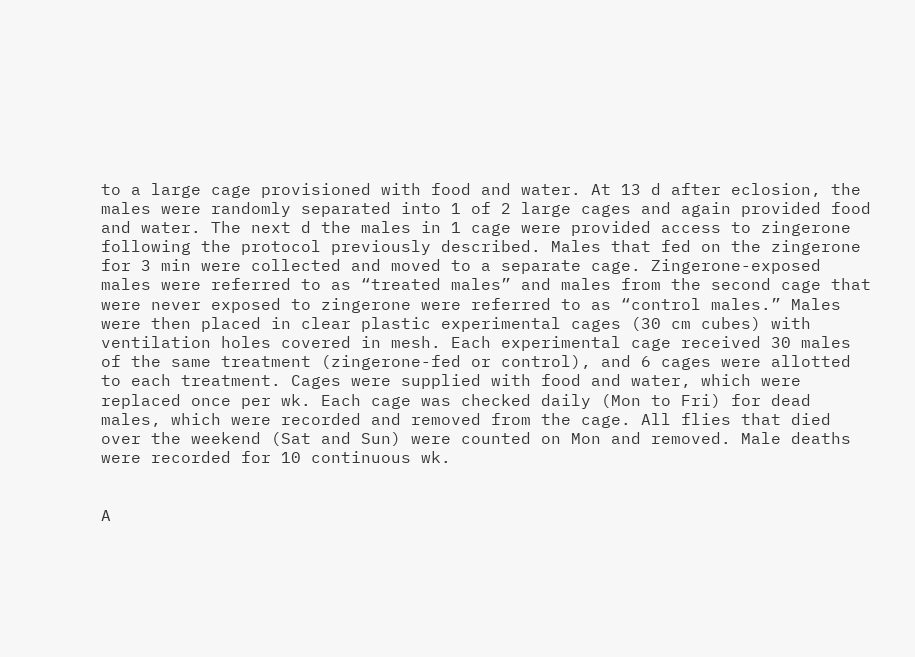to a large cage provisioned with food and water. At 13 d after eclosion, the males were randomly separated into 1 of 2 large cages and again provided food and water. The next d the males in 1 cage were provided access to zingerone following the protocol previously described. Males that fed on the zingerone for 3 min were collected and moved to a separate cage. Zingerone-exposed males were referred to as “treated males” and males from the second cage that were never exposed to zingerone were referred to as “control males.” Males were then placed in clear plastic experimental cages (30 cm cubes) with ventilation holes covered in mesh. Each experimental cage received 30 males of the same treatment (zingerone-fed or control), and 6 cages were allotted to each treatment. Cages were supplied with food and water, which were replaced once per wk. Each cage was checked daily (Mon to Fri) for dead males, which were recorded and removed from the cage. All flies that died over the weekend (Sat and Sun) were counted on Mon and removed. Male deaths were recorded for 10 continuous wk.


A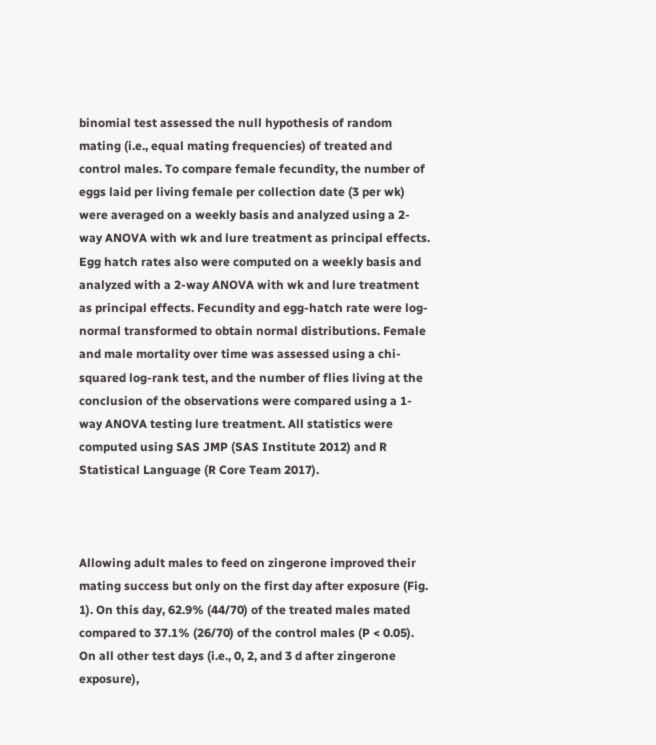binomial test assessed the null hypothesis of random mating (i.e., equal mating frequencies) of treated and control males. To compare female fecundity, the number of eggs laid per living female per collection date (3 per wk) were averaged on a weekly basis and analyzed using a 2-way ANOVA with wk and lure treatment as principal effects. Egg hatch rates also were computed on a weekly basis and analyzed with a 2-way ANOVA with wk and lure treatment as principal effects. Fecundity and egg-hatch rate were log-normal transformed to obtain normal distributions. Female and male mortality over time was assessed using a chi-squared log-rank test, and the number of flies living at the conclusion of the observations were compared using a 1-way ANOVA testing lure treatment. All statistics were computed using SAS JMP (SAS Institute 2012) and R Statistical Language (R Core Team 2017).



Allowing adult males to feed on zingerone improved their mating success but only on the first day after exposure (Fig. 1). On this day, 62.9% (44/70) of the treated males mated compared to 37.1% (26/70) of the control males (P < 0.05). On all other test days (i.e., 0, 2, and 3 d after zingerone exposure),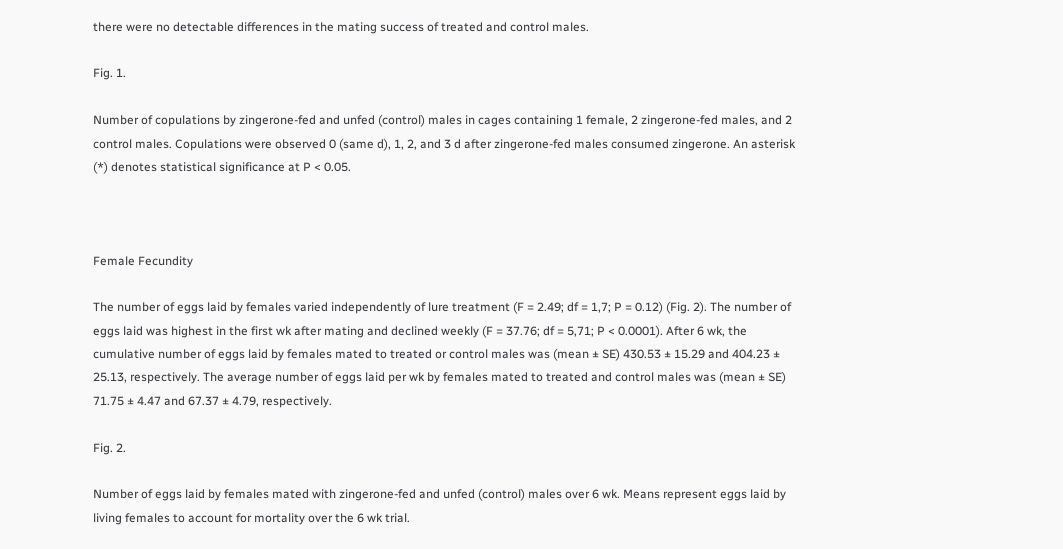there were no detectable differences in the mating success of treated and control males.

Fig. 1.

Number of copulations by zingerone-fed and unfed (control) males in cages containing 1 female, 2 zingerone-fed males, and 2 control males. Copulations were observed 0 (same d), 1, 2, and 3 d after zingerone-fed males consumed zingerone. An asterisk (*) denotes statistical significance at P < 0.05.



Female Fecundity

The number of eggs laid by females varied independently of lure treatment (F = 2.49; df = 1,7; P = 0.12) (Fig. 2). The number of eggs laid was highest in the first wk after mating and declined weekly (F = 37.76; df = 5,71; P < 0.0001). After 6 wk, the cumulative number of eggs laid by females mated to treated or control males was (mean ± SE) 430.53 ± 15.29 and 404.23 ± 25.13, respectively. The average number of eggs laid per wk by females mated to treated and control males was (mean ± SE) 71.75 ± 4.47 and 67.37 ± 4.79, respectively.

Fig. 2.

Number of eggs laid by females mated with zingerone-fed and unfed (control) males over 6 wk. Means represent eggs laid by living females to account for mortality over the 6 wk trial.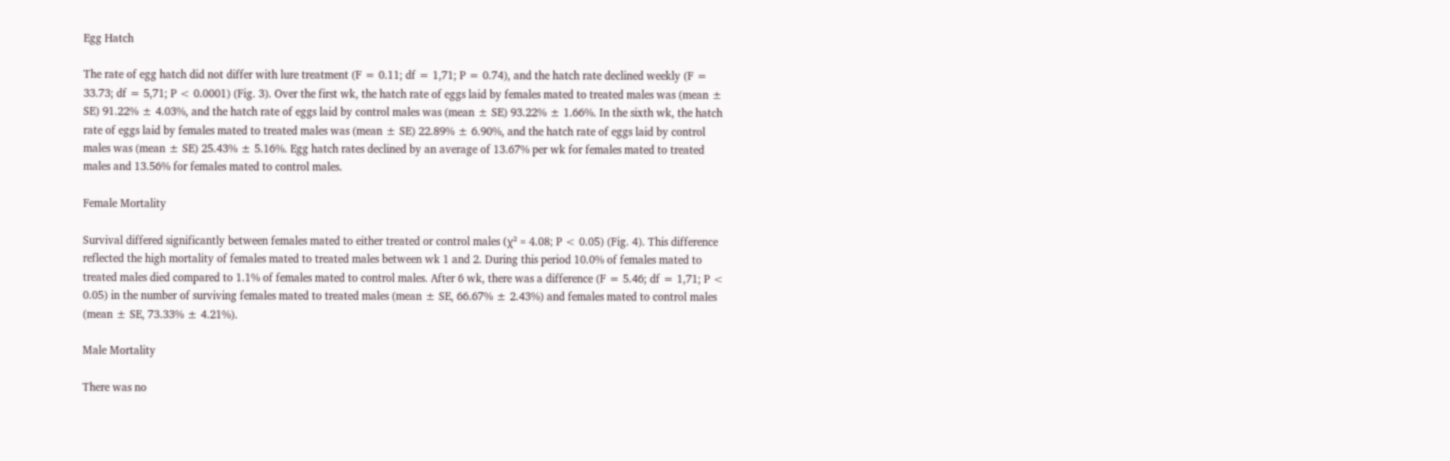Egg Hatch

The rate of egg hatch did not differ with lure treatment (F = 0.11; df = 1,71; P = 0.74), and the hatch rate declined weekly (F = 33.73; df = 5,71; P < 0.0001) (Fig. 3). Over the first wk, the hatch rate of eggs laid by females mated to treated males was (mean ± SE) 91.22% ± 4.03%, and the hatch rate of eggs laid by control males was (mean ± SE) 93.22% ± 1.66%. In the sixth wk, the hatch rate of eggs laid by females mated to treated males was (mean ± SE) 22.89% ± 6.90%, and the hatch rate of eggs laid by control males was (mean ± SE) 25.43% ± 5.16%. Egg hatch rates declined by an average of 13.67% per wk for females mated to treated males and 13.56% for females mated to control males.

Female Mortality

Survival differed significantly between females mated to either treated or control males (χ² = 4.08; P < 0.05) (Fig. 4). This difference reflected the high mortality of females mated to treated males between wk 1 and 2. During this period 10.0% of females mated to treated males died compared to 1.1% of females mated to control males. After 6 wk, there was a difference (F = 5.46; df = 1,71; P < 0.05) in the number of surviving females mated to treated males (mean ± SE, 66.67% ± 2.43%) and females mated to control males (mean ± SE, 73.33% ± 4.21%).

Male Mortality

There was no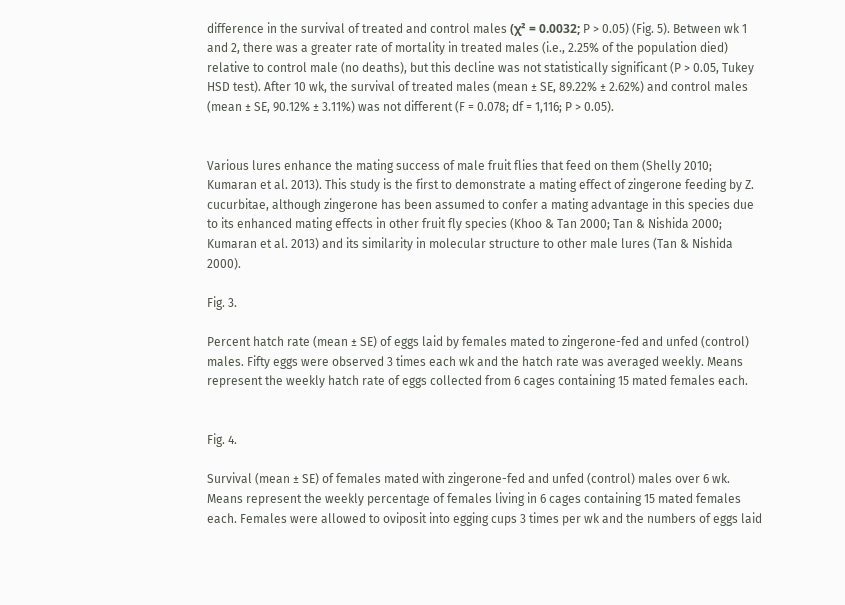difference in the survival of treated and control males (χ² = 0.0032; P > 0.05) (Fig. 5). Between wk 1 and 2, there was a greater rate of mortality in treated males (i.e., 2.25% of the population died) relative to control male (no deaths), but this decline was not statistically significant (P > 0.05, Tukey HSD test). After 10 wk, the survival of treated males (mean ± SE, 89.22% ± 2.62%) and control males (mean ± SE, 90.12% ± 3.11%) was not different (F = 0.078; df = 1,116; P > 0.05).


Various lures enhance the mating success of male fruit flies that feed on them (Shelly 2010; Kumaran et al. 2013). This study is the first to demonstrate a mating effect of zingerone feeding by Z. cucurbitae, although zingerone has been assumed to confer a mating advantage in this species due to its enhanced mating effects in other fruit fly species (Khoo & Tan 2000; Tan & Nishida 2000; Kumaran et al. 2013) and its similarity in molecular structure to other male lures (Tan & Nishida 2000).

Fig. 3.

Percent hatch rate (mean ± SE) of eggs laid by females mated to zingerone-fed and unfed (control) males. Fifty eggs were observed 3 times each wk and the hatch rate was averaged weekly. Means represent the weekly hatch rate of eggs collected from 6 cages containing 15 mated females each.


Fig. 4.

Survival (mean ± SE) of females mated with zingerone-fed and unfed (control) males over 6 wk. Means represent the weekly percentage of females living in 6 cages containing 15 mated females each. Females were allowed to oviposit into egging cups 3 times per wk and the numbers of eggs laid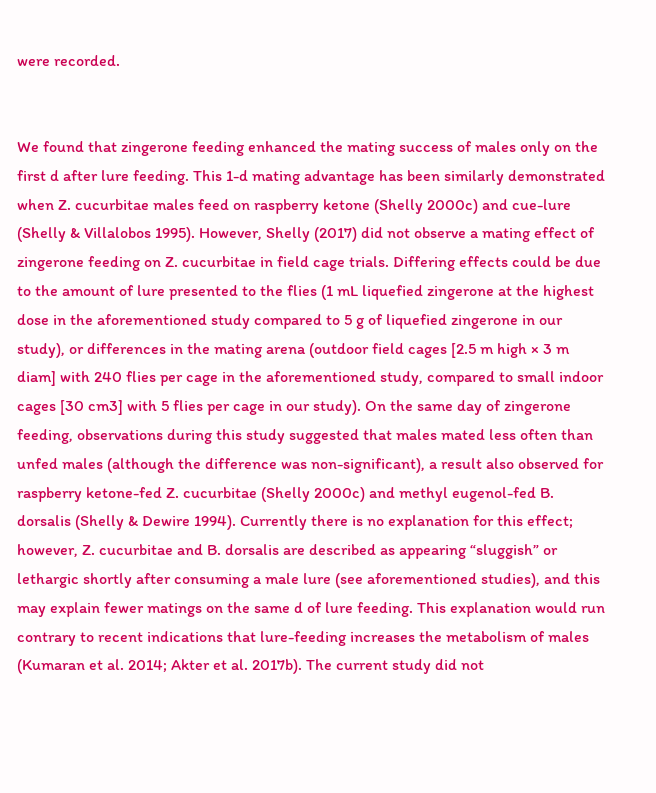were recorded.


We found that zingerone feeding enhanced the mating success of males only on the first d after lure feeding. This 1-d mating advantage has been similarly demonstrated when Z. cucurbitae males feed on raspberry ketone (Shelly 2000c) and cue-lure (Shelly & Villalobos 1995). However, Shelly (2017) did not observe a mating effect of zingerone feeding on Z. cucurbitae in field cage trials. Differing effects could be due to the amount of lure presented to the flies (1 mL liquefied zingerone at the highest dose in the aforementioned study compared to 5 g of liquefied zingerone in our study), or differences in the mating arena (outdoor field cages [2.5 m high × 3 m diam] with 240 flies per cage in the aforementioned study, compared to small indoor cages [30 cm3] with 5 flies per cage in our study). On the same day of zingerone feeding, observations during this study suggested that males mated less often than unfed males (although the difference was non-significant), a result also observed for raspberry ketone-fed Z. cucurbitae (Shelly 2000c) and methyl eugenol-fed B. dorsalis (Shelly & Dewire 1994). Currently there is no explanation for this effect; however, Z. cucurbitae and B. dorsalis are described as appearing “sluggish” or lethargic shortly after consuming a male lure (see aforementioned studies), and this may explain fewer matings on the same d of lure feeding. This explanation would run contrary to recent indications that lure-feeding increases the metabolism of males (Kumaran et al. 2014; Akter et al. 2017b). The current study did not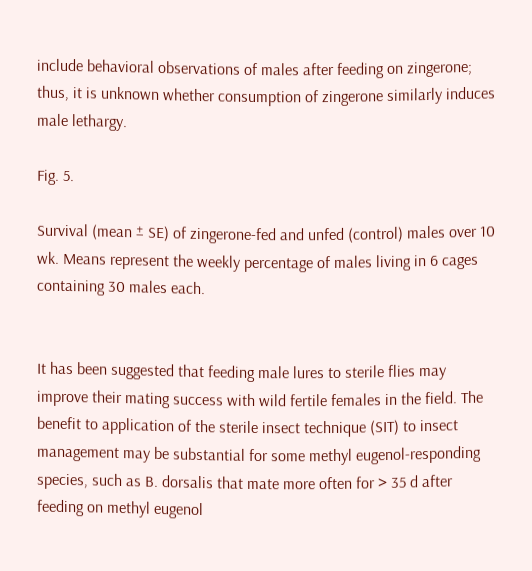include behavioral observations of males after feeding on zingerone; thus, it is unknown whether consumption of zingerone similarly induces male lethargy.

Fig. 5.

Survival (mean ± SE) of zingerone-fed and unfed (control) males over 10 wk. Means represent the weekly percentage of males living in 6 cages containing 30 males each.


It has been suggested that feeding male lures to sterile flies may improve their mating success with wild fertile females in the field. The benefit to application of the sterile insect technique (SIT) to insect management may be substantial for some methyl eugenol-responding species, such as B. dorsalis that mate more often for > 35 d after feeding on methyl eugenol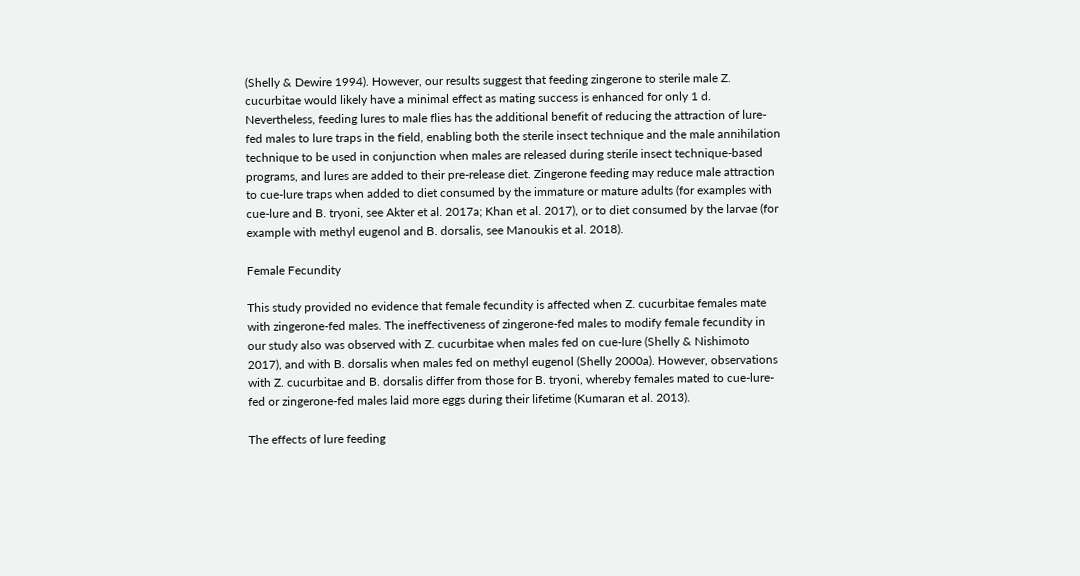(Shelly & Dewire 1994). However, our results suggest that feeding zingerone to sterile male Z. cucurbitae would likely have a minimal effect as mating success is enhanced for only 1 d. Nevertheless, feeding lures to male flies has the additional benefit of reducing the attraction of lure-fed males to lure traps in the field, enabling both the sterile insect technique and the male annihilation technique to be used in conjunction when males are released during sterile insect technique-based programs, and lures are added to their pre-release diet. Zingerone feeding may reduce male attraction to cue-lure traps when added to diet consumed by the immature or mature adults (for examples with cue-lure and B. tryoni, see Akter et al. 2017a; Khan et al. 2017), or to diet consumed by the larvae (for example with methyl eugenol and B. dorsalis, see Manoukis et al. 2018).

Female Fecundity

This study provided no evidence that female fecundity is affected when Z. cucurbitae females mate with zingerone-fed males. The ineffectiveness of zingerone-fed males to modify female fecundity in our study also was observed with Z. cucurbitae when males fed on cue-lure (Shelly & Nishimoto 2017), and with B. dorsalis when males fed on methyl eugenol (Shelly 2000a). However, observations with Z. cucurbitae and B. dorsalis differ from those for B. tryoni, whereby females mated to cue-lure-fed or zingerone-fed males laid more eggs during their lifetime (Kumaran et al. 2013).

The effects of lure feeding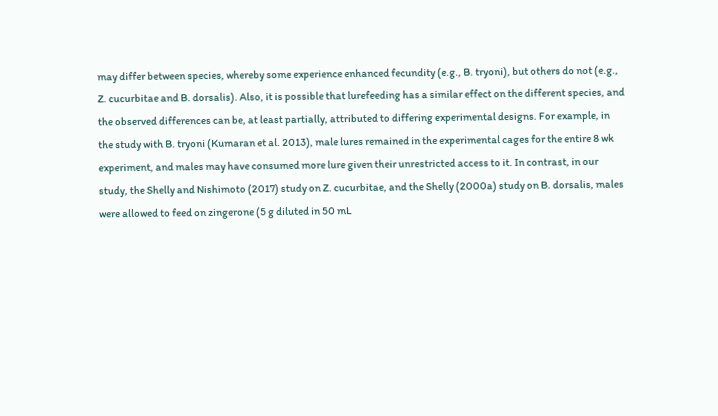may differ between species, whereby some experience enhanced fecundity (e.g., B. tryoni), but others do not (e.g., Z. cucurbitae and B. dorsalis). Also, it is possible that lurefeeding has a similar effect on the different species, and the observed differences can be, at least partially, attributed to differing experimental designs. For example, in the study with B. tryoni (Kumaran et al. 2013), male lures remained in the experimental cages for the entire 8 wk experiment, and males may have consumed more lure given their unrestricted access to it. In contrast, in our study, the Shelly and Nishimoto (2017) study on Z. cucurbitae, and the Shelly (2000a) study on B. dorsalis, males were allowed to feed on zingerone (5 g diluted in 50 mL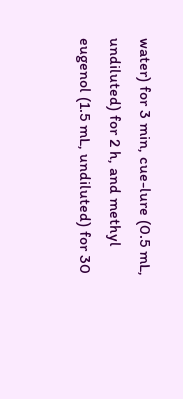water) for 3 min, cue-lure (0.5 mL, undiluted) for 2 h, and methyl eugenol (1.5 mL, undiluted) for 30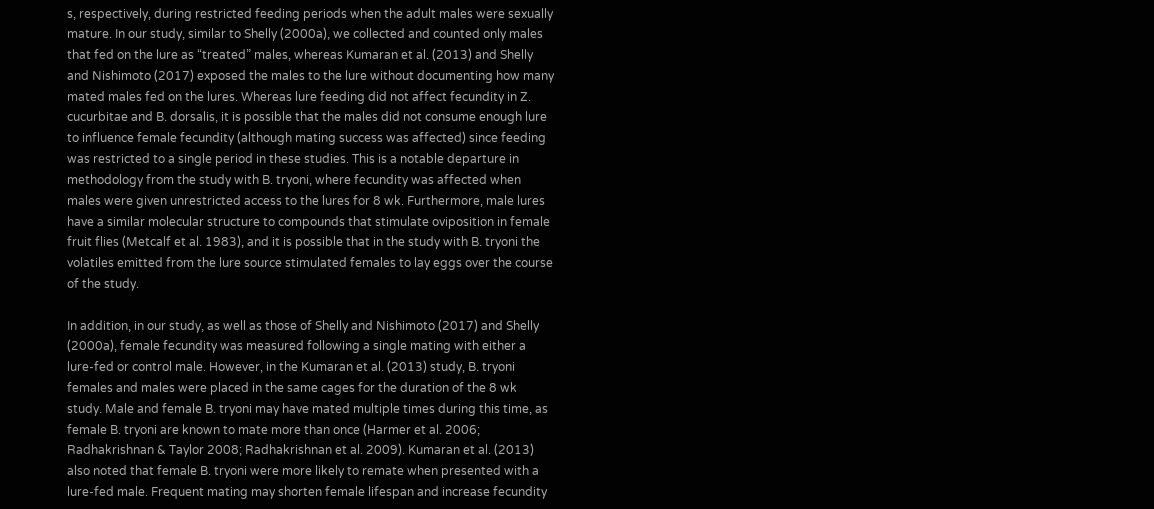s, respectively, during restricted feeding periods when the adult males were sexually mature. In our study, similar to Shelly (2000a), we collected and counted only males that fed on the lure as “treated” males, whereas Kumaran et al. (2013) and Shelly and Nishimoto (2017) exposed the males to the lure without documenting how many mated males fed on the lures. Whereas lure feeding did not affect fecundity in Z. cucurbitae and B. dorsalis, it is possible that the males did not consume enough lure to influence female fecundity (although mating success was affected) since feeding was restricted to a single period in these studies. This is a notable departure in methodology from the study with B. tryoni, where fecundity was affected when males were given unrestricted access to the lures for 8 wk. Furthermore, male lures have a similar molecular structure to compounds that stimulate oviposition in female fruit flies (Metcalf et al. 1983), and it is possible that in the study with B. tryoni the volatiles emitted from the lure source stimulated females to lay eggs over the course of the study.

In addition, in our study, as well as those of Shelly and Nishimoto (2017) and Shelly (2000a), female fecundity was measured following a single mating with either a lure-fed or control male. However, in the Kumaran et al. (2013) study, B. tryoni females and males were placed in the same cages for the duration of the 8 wk study. Male and female B. tryoni may have mated multiple times during this time, as female B. tryoni are known to mate more than once (Harmer et al. 2006; Radhakrishnan & Taylor 2008; Radhakrishnan et al. 2009). Kumaran et al. (2013) also noted that female B. tryoni were more likely to remate when presented with a lure-fed male. Frequent mating may shorten female lifespan and increase fecundity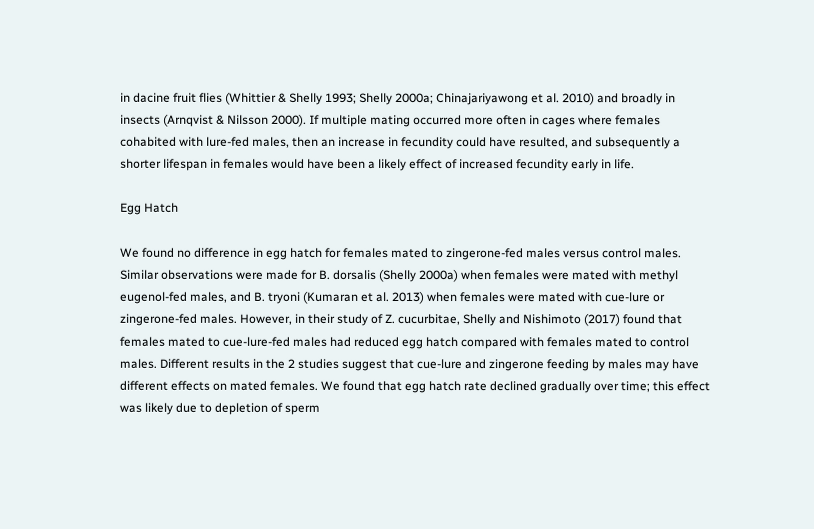in dacine fruit flies (Whittier & Shelly 1993; Shelly 2000a; Chinajariyawong et al. 2010) and broadly in insects (Arnqvist & Nilsson 2000). If multiple mating occurred more often in cages where females cohabited with lure-fed males, then an increase in fecundity could have resulted, and subsequently a shorter lifespan in females would have been a likely effect of increased fecundity early in life.

Egg Hatch

We found no difference in egg hatch for females mated to zingerone-fed males versus control males. Similar observations were made for B. dorsalis (Shelly 2000a) when females were mated with methyl eugenol-fed males, and B. tryoni (Kumaran et al. 2013) when females were mated with cue-lure or zingerone-fed males. However, in their study of Z. cucurbitae, Shelly and Nishimoto (2017) found that females mated to cue-lure-fed males had reduced egg hatch compared with females mated to control males. Different results in the 2 studies suggest that cue-lure and zingerone feeding by males may have different effects on mated females. We found that egg hatch rate declined gradually over time; this effect was likely due to depletion of sperm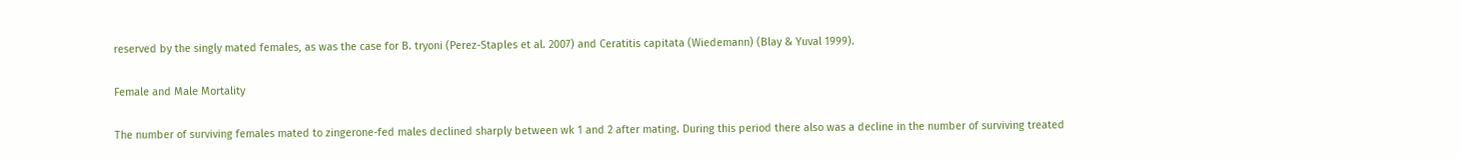reserved by the singly mated females, as was the case for B. tryoni (Perez-Staples et al. 2007) and Ceratitis capitata (Wiedemann) (Blay & Yuval 1999).

Female and Male Mortality

The number of surviving females mated to zingerone-fed males declined sharply between wk 1 and 2 after mating. During this period there also was a decline in the number of surviving treated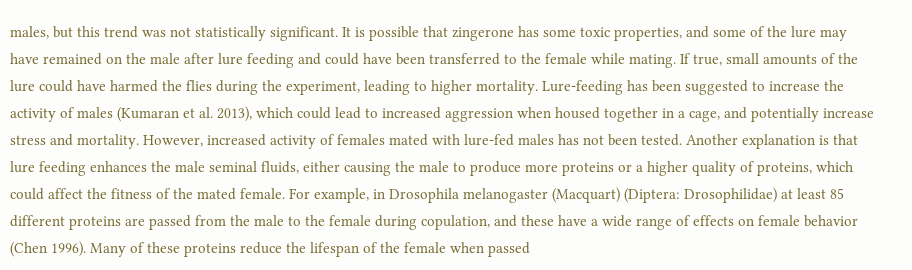males, but this trend was not statistically significant. It is possible that zingerone has some toxic properties, and some of the lure may have remained on the male after lure feeding and could have been transferred to the female while mating. If true, small amounts of the lure could have harmed the flies during the experiment, leading to higher mortality. Lure-feeding has been suggested to increase the activity of males (Kumaran et al. 2013), which could lead to increased aggression when housed together in a cage, and potentially increase stress and mortality. However, increased activity of females mated with lure-fed males has not been tested. Another explanation is that lure feeding enhances the male seminal fluids, either causing the male to produce more proteins or a higher quality of proteins, which could affect the fitness of the mated female. For example, in Drosophila melanogaster (Macquart) (Diptera: Drosophilidae) at least 85 different proteins are passed from the male to the female during copulation, and these have a wide range of effects on female behavior (Chen 1996). Many of these proteins reduce the lifespan of the female when passed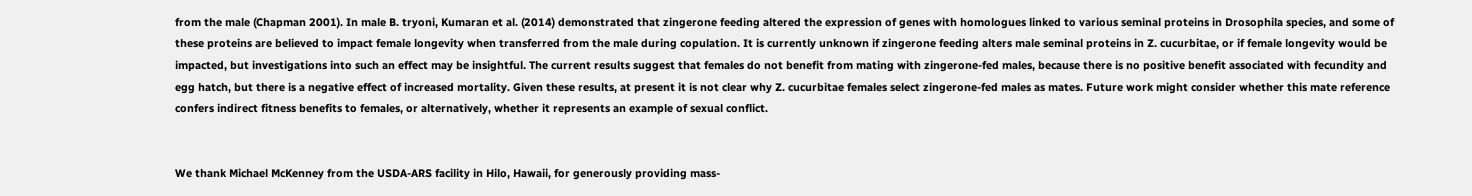from the male (Chapman 2001). In male B. tryoni, Kumaran et al. (2014) demonstrated that zingerone feeding altered the expression of genes with homologues linked to various seminal proteins in Drosophila species, and some of these proteins are believed to impact female longevity when transferred from the male during copulation. It is currently unknown if zingerone feeding alters male seminal proteins in Z. cucurbitae, or if female longevity would be impacted, but investigations into such an effect may be insightful. The current results suggest that females do not benefit from mating with zingerone-fed males, because there is no positive benefit associated with fecundity and egg hatch, but there is a negative effect of increased mortality. Given these results, at present it is not clear why Z. cucurbitae females select zingerone-fed males as mates. Future work might consider whether this mate reference confers indirect fitness benefits to females, or alternatively, whether it represents an example of sexual conflict.


We thank Michael McKenney from the USDA-ARS facility in Hilo, Hawaii, for generously providing mass-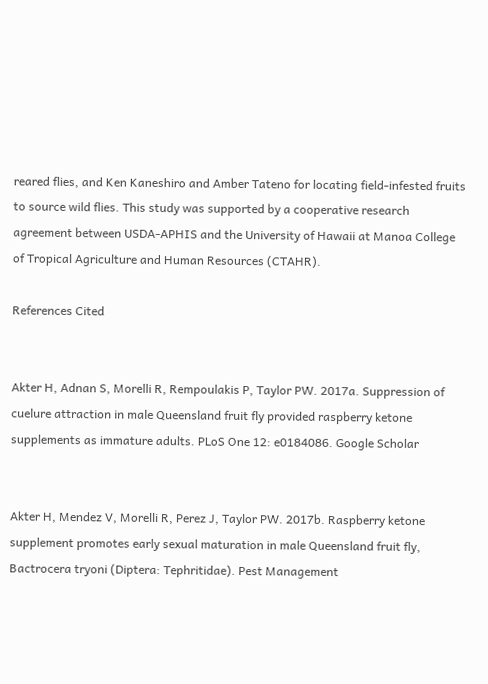reared flies, and Ken Kaneshiro and Amber Tateno for locating field-infested fruits to source wild flies. This study was supported by a cooperative research agreement between USDA-APHIS and the University of Hawaii at Manoa College of Tropical Agriculture and Human Resources (CTAHR).

References Cited


Akter H, Adnan S, Morelli R, Rempoulakis P, Taylor PW. 2017a. Suppression of cuelure attraction in male Queensland fruit fly provided raspberry ketone supplements as immature adults. PLoS One 12: e0184086. Google Scholar


Akter H, Mendez V, Morelli R, Perez J, Taylor PW. 2017b. Raspberry ketone supplement promotes early sexual maturation in male Queensland fruit fly, Bactrocera tryoni (Diptera: Tephritidae). Pest Management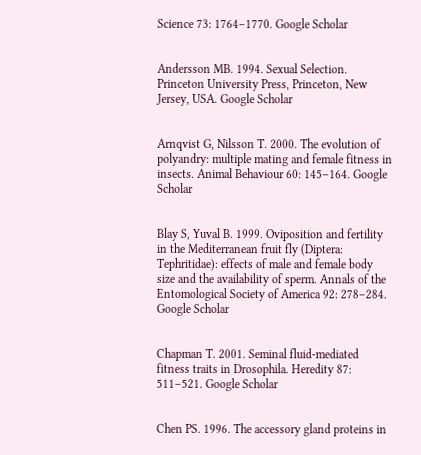Science 73: 1764–1770. Google Scholar


Andersson MB. 1994. Sexual Selection. Princeton University Press, Princeton, New Jersey, USA. Google Scholar


Arnqvist G, Nilsson T. 2000. The evolution of polyandry: multiple mating and female fitness in insects. Animal Behaviour 60: 145–164. Google Scholar


Blay S, Yuval B. 1999. Oviposition and fertility in the Mediterranean fruit fly (Diptera: Tephritidae): effects of male and female body size and the availability of sperm. Annals of the Entomological Society of America 92: 278–284. Google Scholar


Chapman T. 2001. Seminal fluid-mediated fitness traits in Drosophila. Heredity 87: 511–521. Google Scholar


Chen PS. 1996. The accessory gland proteins in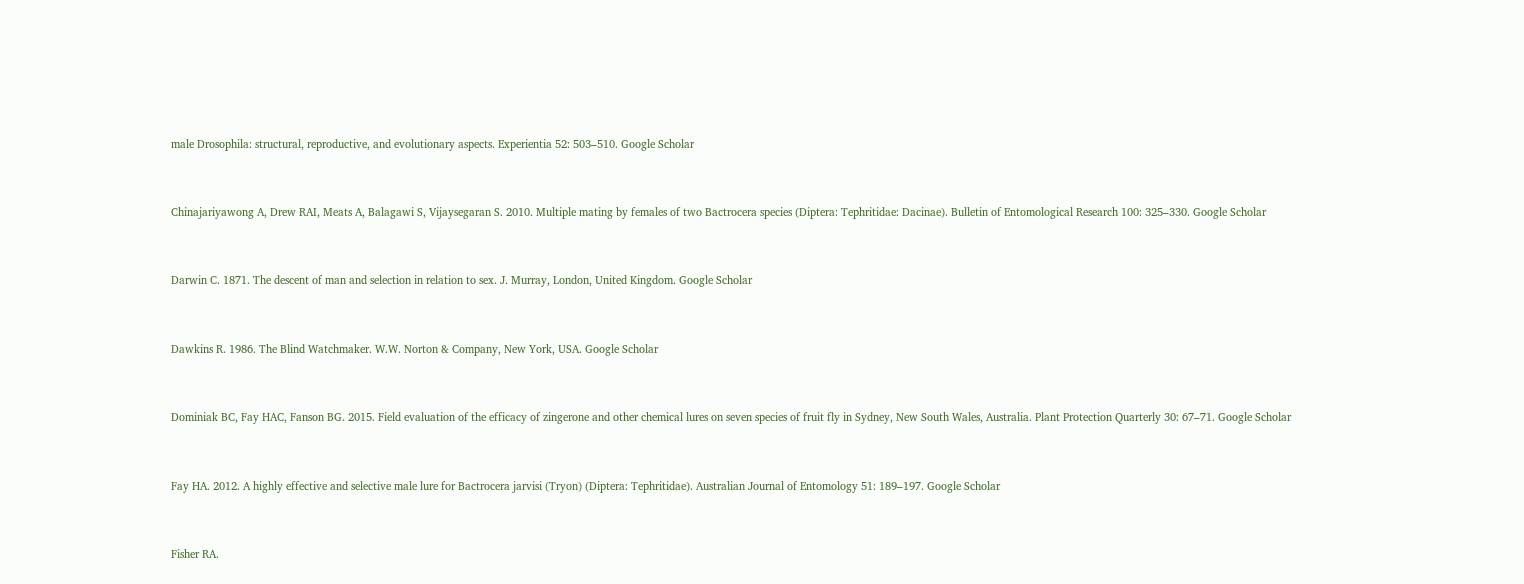male Drosophila: structural, reproductive, and evolutionary aspects. Experientia 52: 503–510. Google Scholar


Chinajariyawong A, Drew RAI, Meats A, Balagawi S, Vijaysegaran S. 2010. Multiple mating by females of two Bactrocera species (Diptera: Tephritidae: Dacinae). Bulletin of Entomological Research 100: 325–330. Google Scholar


Darwin C. 1871. The descent of man and selection in relation to sex. J. Murray, London, United Kingdom. Google Scholar


Dawkins R. 1986. The Blind Watchmaker. W.W. Norton & Company, New York, USA. Google Scholar


Dominiak BC, Fay HAC, Fanson BG. 2015. Field evaluation of the efficacy of zingerone and other chemical lures on seven species of fruit fly in Sydney, New South Wales, Australia. Plant Protection Quarterly 30: 67–71. Google Scholar


Fay HA. 2012. A highly effective and selective male lure for Bactrocera jarvisi (Tryon) (Diptera: Tephritidae). Australian Journal of Entomology 51: 189–197. Google Scholar


Fisher RA.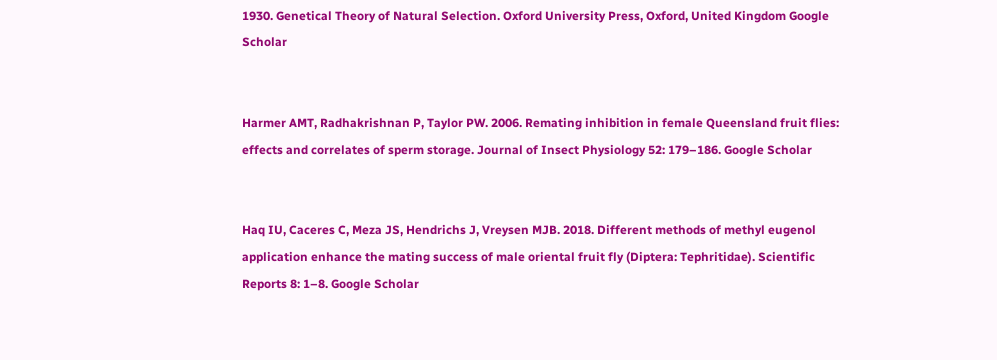1930. Genetical Theory of Natural Selection. Oxford University Press, Oxford, United Kingdom Google Scholar


Harmer AMT, Radhakrishnan P, Taylor PW. 2006. Remating inhibition in female Queensland fruit flies: effects and correlates of sperm storage. Journal of Insect Physiology 52: 179–186. Google Scholar


Haq IU, Caceres C, Meza JS, Hendrichs J, Vreysen MJB. 2018. Different methods of methyl eugenol application enhance the mating success of male oriental fruit fly (Diptera: Tephritidae). Scientific Reports 8: 1–8. Google Scholar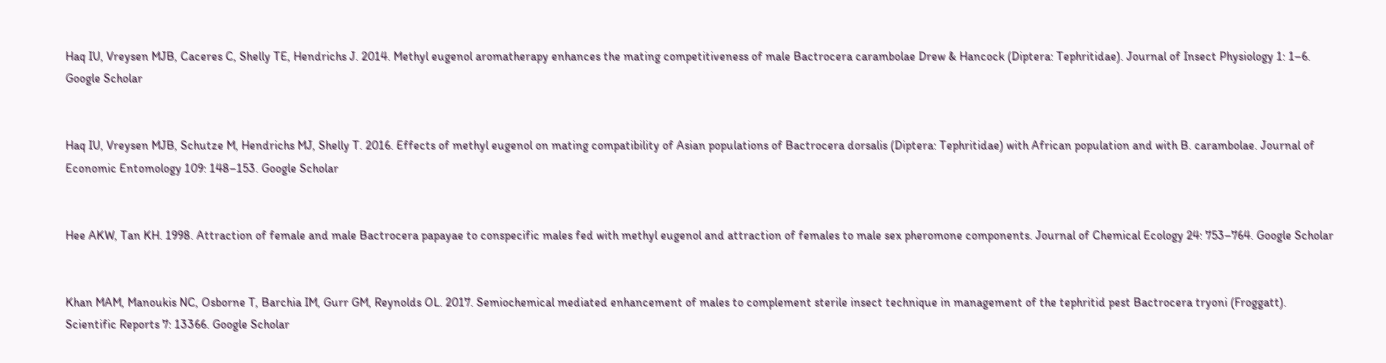Haq IU, Vreysen MJB, Caceres C, Shelly TE, Hendrichs J. 2014. Methyl eugenol aromatherapy enhances the mating competitiveness of male Bactrocera carambolae Drew & Hancock (Diptera: Tephritidae). Journal of Insect Physiology 1: 1–6. Google Scholar


Haq IU, Vreysen MJB, Schutze M, Hendrichs MJ, Shelly T. 2016. Effects of methyl eugenol on mating compatibility of Asian populations of Bactrocera dorsalis (Diptera: Tephritidae) with African population and with B. carambolae. Journal of Economic Entomology 109: 148–153. Google Scholar


Hee AKW, Tan KH. 1998. Attraction of female and male Bactrocera papayae to conspecific males fed with methyl eugenol and attraction of females to male sex pheromone components. Journal of Chemical Ecology 24: 753–764. Google Scholar


Khan MAM, Manoukis NC, Osborne T, Barchia IM, Gurr GM, Reynolds OL. 2017. Semiochemical mediated enhancement of males to complement sterile insect technique in management of the tephritid pest Bactrocera tryoni (Froggatt). Scientific Reports 7: 13366. Google Scholar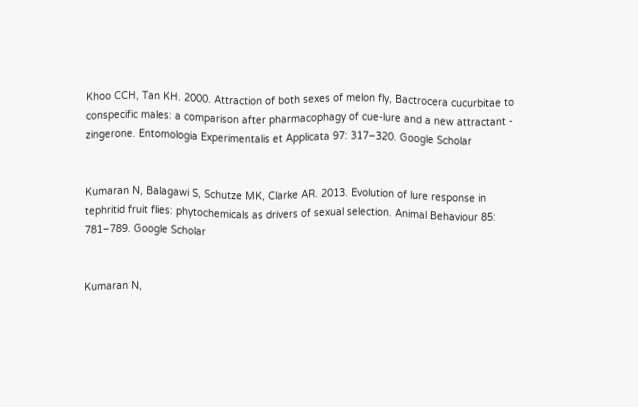Khoo CCH, Tan KH. 2000. Attraction of both sexes of melon fly, Bactrocera cucurbitae to conspecific males: a comparison after pharmacophagy of cue-lure and a new attractant - zingerone. Entomologia Experimentalis et Applicata 97: 317–320. Google Scholar


Kumaran N, Balagawi S, Schutze MK, Clarke AR. 2013. Evolution of lure response in tephritid fruit flies: phytochemicals as drivers of sexual selection. Animal Behaviour 85: 781–789. Google Scholar


Kumaran N,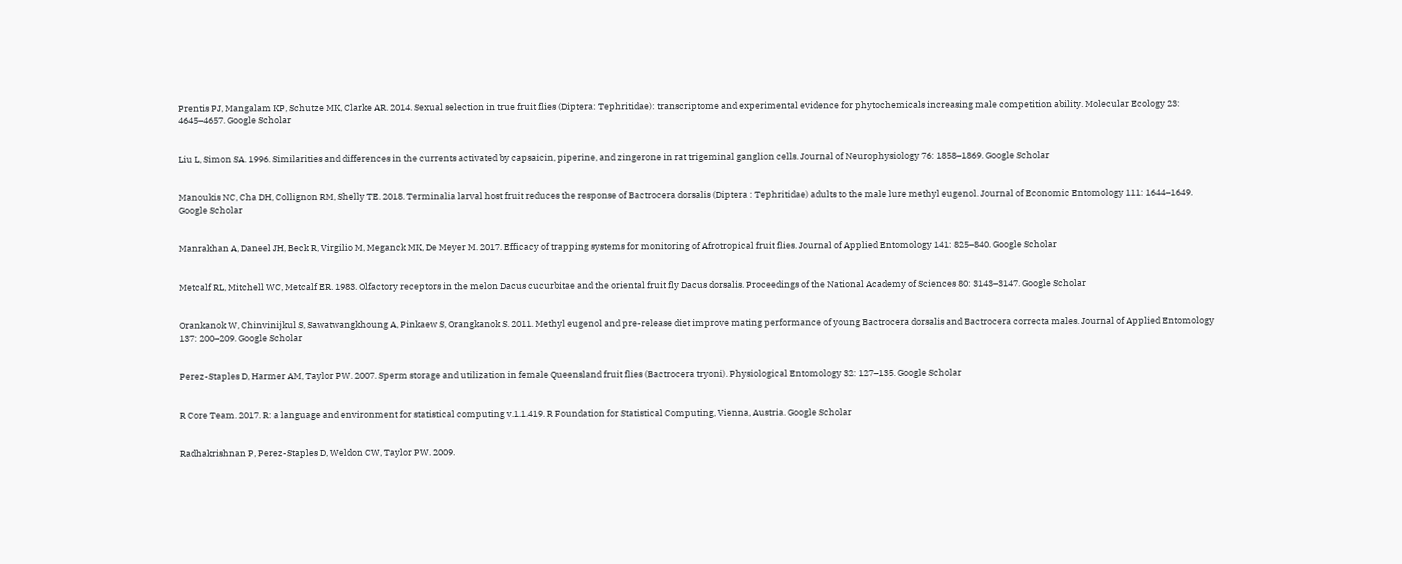Prentis PJ, Mangalam KP, Schutze MK, Clarke AR. 2014. Sexual selection in true fruit flies (Diptera: Tephritidae): transcriptome and experimental evidence for phytochemicals increasing male competition ability. Molecular Ecology 23: 4645–4657. Google Scholar


Liu L, Simon SA. 1996. Similarities and differences in the currents activated by capsaicin, piperine, and zingerone in rat trigeminal ganglion cells. Journal of Neurophysiology 76: 1858–1869. Google Scholar


Manoukis NC, Cha DH, Collignon RM, Shelly TE. 2018. Terminalia larval host fruit reduces the response of Bactrocera dorsalis (Diptera : Tephritidae) adults to the male lure methyl eugenol. Journal of Economic Entomology 111: 1644–1649. Google Scholar


Manrakhan A, Daneel JH, Beck R, Virgilio M, Meganck MK, De Meyer M. 2017. Efficacy of trapping systems for monitoring of Afrotropical fruit flies. Journal of Applied Entomology 141: 825–840. Google Scholar


Metcalf RL, Mitchell WC, Metcalf ER. 1983. Olfactory receptors in the melon Dacus cucurbitae and the oriental fruit fly Dacus dorsalis. Proceedings of the National Academy of Sciences 80: 3143–3147. Google Scholar


Orankanok W, Chinvinijkul S, Sawatwangkhoung A, Pinkaew S, Orangkanok S. 2011. Methyl eugenol and pre-release diet improve mating performance of young Bactrocera dorsalis and Bactrocera correcta males. Journal of Applied Entomology 137: 200–209. Google Scholar


Perez-Staples D, Harmer AM, Taylor PW. 2007. Sperm storage and utilization in female Queensland fruit flies (Bactrocera tryoni). Physiological Entomology 32: 127–135. Google Scholar


R Core Team. 2017. R: a language and environment for statistical computing v.1.1.419. R Foundation for Statistical Computing, Vienna, Austria. Google Scholar


Radhakrishnan P, Perez-Staples D, Weldon CW, Taylor PW. 2009.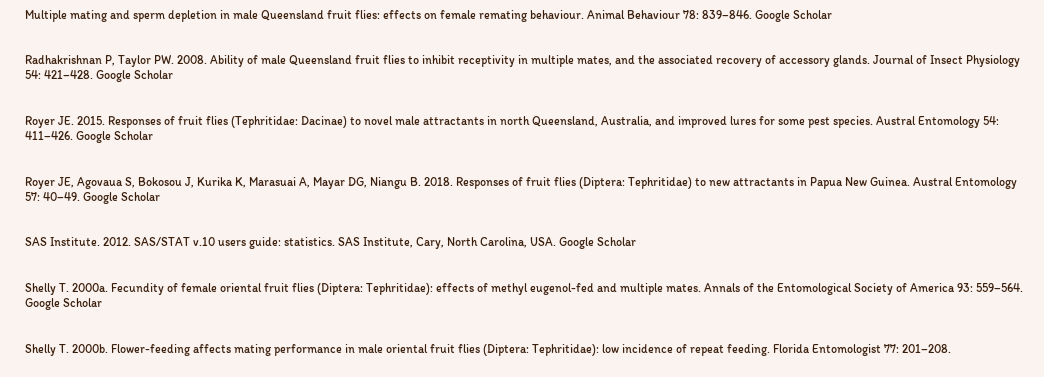Multiple mating and sperm depletion in male Queensland fruit flies: effects on female remating behaviour. Animal Behaviour 78: 839–846. Google Scholar


Radhakrishnan P, Taylor PW. 2008. Ability of male Queensland fruit flies to inhibit receptivity in multiple mates, and the associated recovery of accessory glands. Journal of Insect Physiology 54: 421–428. Google Scholar


Royer JE. 2015. Responses of fruit flies (Tephritidae: Dacinae) to novel male attractants in north Queensland, Australia, and improved lures for some pest species. Austral Entomology 54: 411–426. Google Scholar


Royer JE, Agovaua S, Bokosou J, Kurika K, Marasuai A, Mayar DG, Niangu B. 2018. Responses of fruit flies (Diptera: Tephritidae) to new attractants in Papua New Guinea. Austral Entomology 57: 40–49. Google Scholar


SAS Institute. 2012. SAS/STAT v.10 users guide: statistics. SAS Institute, Cary, North Carolina, USA. Google Scholar


Shelly T. 2000a. Fecundity of female oriental fruit flies (Diptera: Tephritidae): effects of methyl eugenol-fed and multiple mates. Annals of the Entomological Society of America 93: 559–564. Google Scholar


Shelly T. 2000b. Flower-feeding affects mating performance in male oriental fruit flies (Diptera: Tephritidae): low incidence of repeat feeding. Florida Entomologist 77: 201–208.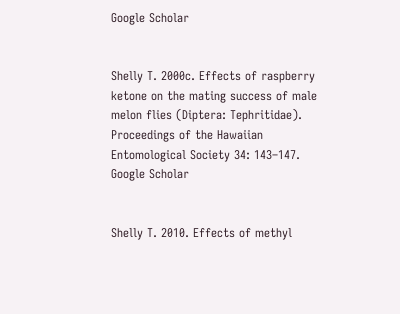Google Scholar


Shelly T. 2000c. Effects of raspberry ketone on the mating success of male melon flies (Diptera: Tephritidae). Proceedings of the Hawaiian Entomological Society 34: 143–147. Google Scholar


Shelly T. 2010. Effects of methyl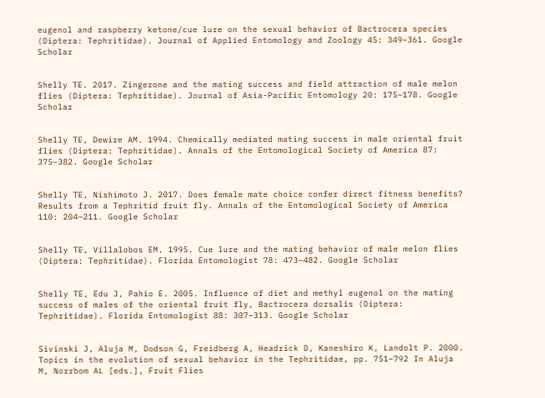eugenol and raspberry ketone/cue lure on the sexual behavior of Bactrocera species (Diptera: Tephritidae). Journal of Applied Entomology and Zoology 45: 349–361. Google Scholar


Shelly TE. 2017. Zingerone and the mating success and field attraction of male melon flies (Diptera: Tephritidae). Journal of Asia-Pacific Entomology 20: 175–178. Google Scholar


Shelly TE, Dewire AM. 1994. Chemically mediated mating success in male oriental fruit flies (Diptera: Tephritidae). Annals of the Entomological Society of America 87: 375–382. Google Scholar


Shelly TE, Nishimoto J. 2017. Does female mate choice confer direct fitness benefits? Results from a Tephritid fruit fly. Annals of the Entomological Society of America 110: 204–211. Google Scholar


Shelly TE, Villalobos EM. 1995. Cue lure and the mating behavior of male melon flies (Diptera: Tephritidae). Florida Entomologist 78: 473–482. Google Scholar


Shelly TE, Edu J, Pahio E. 2005. Influence of diet and methyl eugenol on the mating success of males of the oriental fruit fly, Bactrocera dorsalis (Diptera: Tephritidae). Florida Entomologist 88: 307–313. Google Scholar


Sivinski J, Aluja M, Dodson G, Freidberg A, Headrick D, Kaneshiro K, Landolt P. 2000. Topics in the evolution of sexual behavior in the Tephritidae, pp. 751–792 In Aluja M, Norrbom AL [eds.], Fruit Flies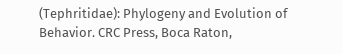(Tephritidae): Phylogeny and Evolution of Behavior. CRC Press, Boca Raton,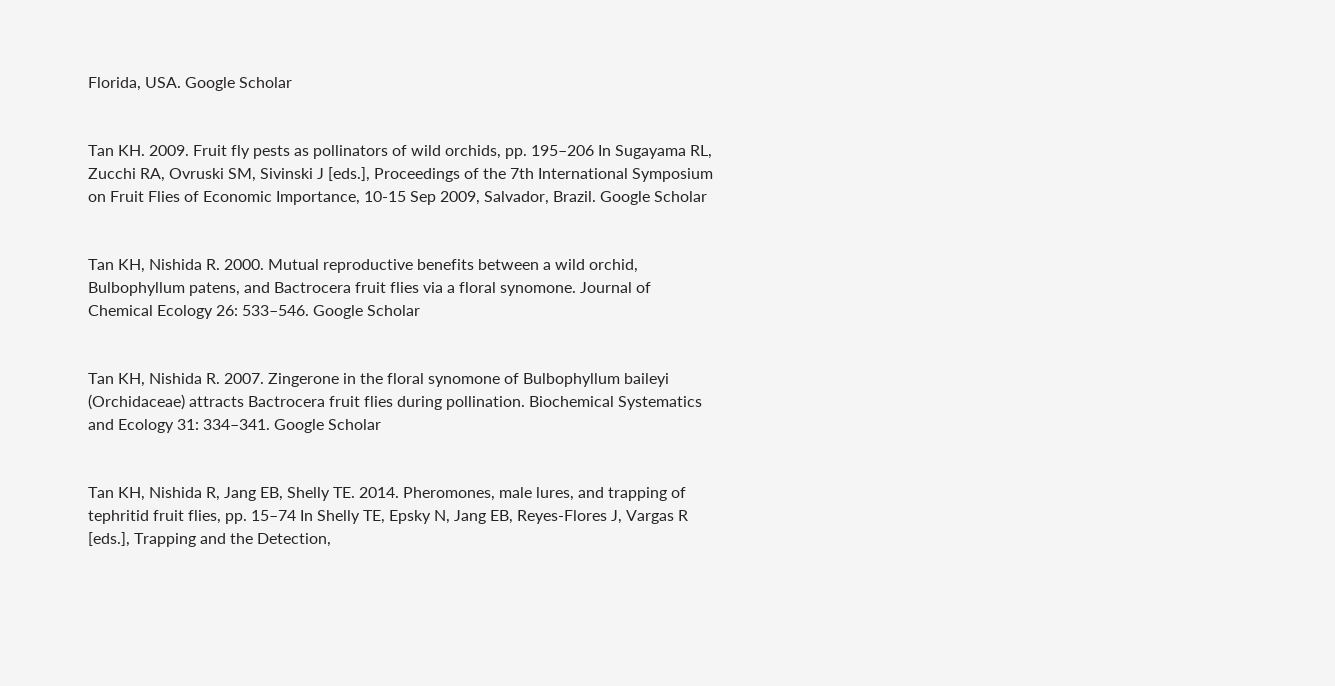Florida, USA. Google Scholar


Tan KH. 2009. Fruit fly pests as pollinators of wild orchids, pp. 195–206 In Sugayama RL, Zucchi RA, Ovruski SM, Sivinski J [eds.], Proceedings of the 7th International Symposium on Fruit Flies of Economic Importance, 10-15 Sep 2009, Salvador, Brazil. Google Scholar


Tan KH, Nishida R. 2000. Mutual reproductive benefits between a wild orchid, Bulbophyllum patens, and Bactrocera fruit flies via a floral synomone. Journal of Chemical Ecology 26: 533–546. Google Scholar


Tan KH, Nishida R. 2007. Zingerone in the floral synomone of Bulbophyllum baileyi (Orchidaceae) attracts Bactrocera fruit flies during pollination. Biochemical Systematics and Ecology 31: 334–341. Google Scholar


Tan KH, Nishida R, Jang EB, Shelly TE. 2014. Pheromones, male lures, and trapping of tephritid fruit flies, pp. 15–74 In Shelly TE, Epsky N, Jang EB, Reyes-Flores J, Vargas R [eds.], Trapping and the Detection,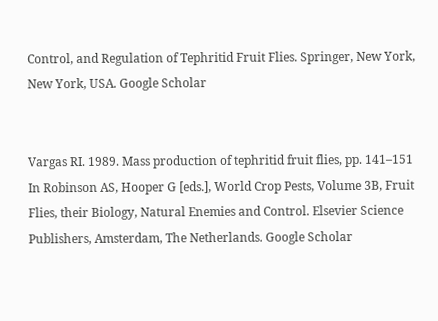Control, and Regulation of Tephritid Fruit Flies. Springer, New York, New York, USA. Google Scholar


Vargas RI. 1989. Mass production of tephritid fruit flies, pp. 141–151 In Robinson AS, Hooper G [eds.], World Crop Pests, Volume 3B, Fruit Flies, their Biology, Natural Enemies and Control. Elsevier Science Publishers, Amsterdam, The Netherlands. Google Scholar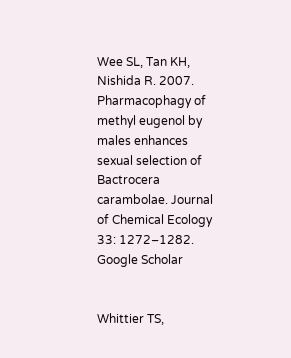Wee SL, Tan KH, Nishida R. 2007. Pharmacophagy of methyl eugenol by males enhances sexual selection of Bactrocera carambolae. Journal of Chemical Ecology 33: 1272–1282. Google Scholar


Whittier TS,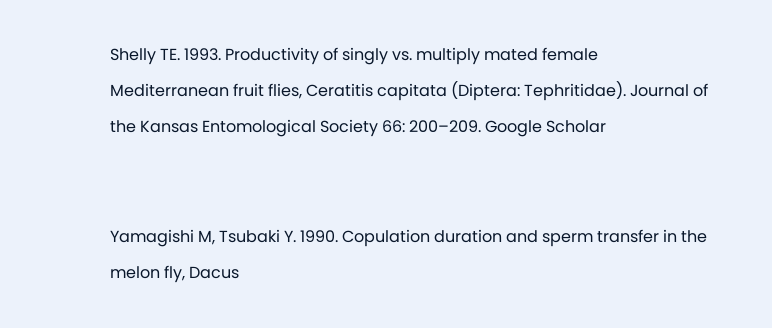Shelly TE. 1993. Productivity of singly vs. multiply mated female Mediterranean fruit flies, Ceratitis capitata (Diptera: Tephritidae). Journal of the Kansas Entomological Society 66: 200–209. Google Scholar


Yamagishi M, Tsubaki Y. 1990. Copulation duration and sperm transfer in the melon fly, Dacus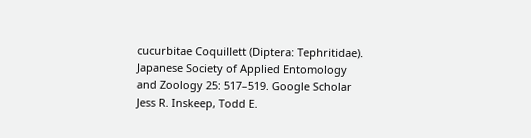cucurbitae Coquillett (Diptera: Tephritidae). Japanese Society of Applied Entomology and Zoology 25: 517–519. Google Scholar
Jess R. Inskeep, Todd E.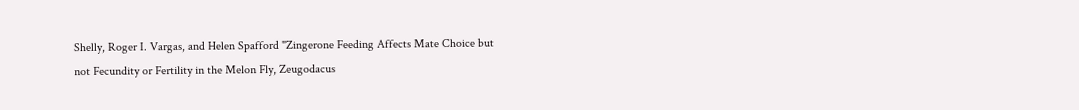Shelly, Roger I. Vargas, and Helen Spafford "Zingerone Feeding Affects Mate Choice but not Fecundity or Fertility in the Melon Fly, Zeugodacus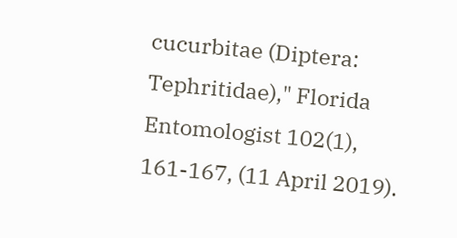cucurbitae (Diptera: Tephritidae)," Florida Entomologist 102(1), 161-167, (11 April 2019).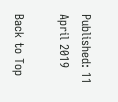Published: 11 April 2019

Back to Top